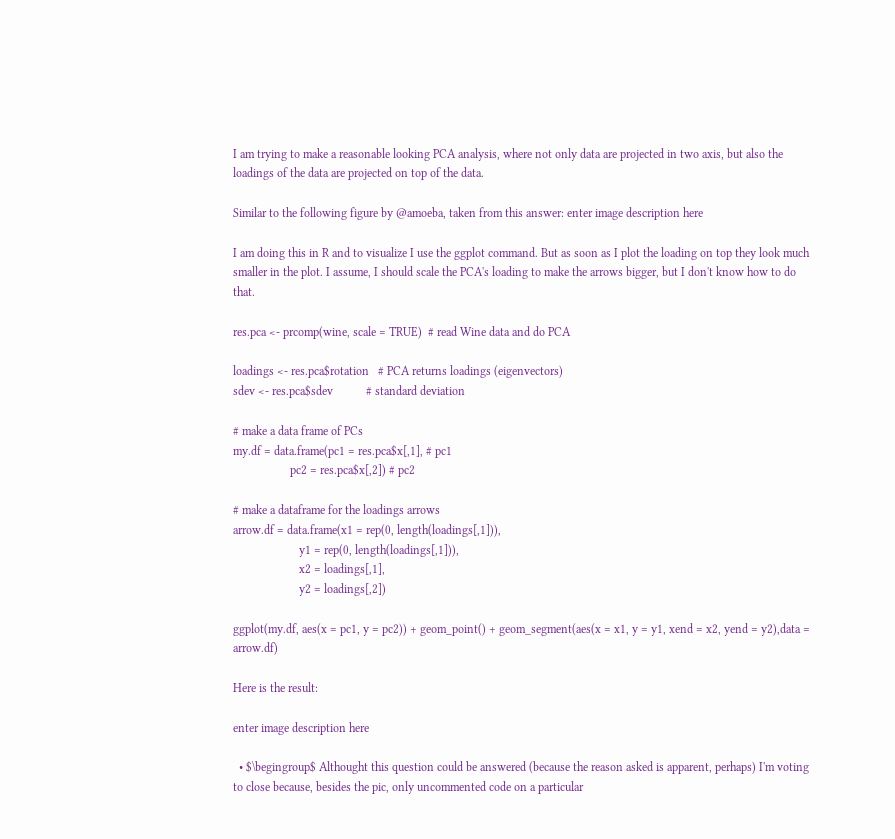I am trying to make a reasonable looking PCA analysis, where not only data are projected in two axis, but also the loadings of the data are projected on top of the data.

Similar to the following figure by @amoeba, taken from this answer: enter image description here

I am doing this in R and to visualize I use the ggplot command. But as soon as I plot the loading on top they look much smaller in the plot. I assume, I should scale the PCA's loading to make the arrows bigger, but I don't know how to do that.

res.pca <- prcomp(wine, scale = TRUE)  # read Wine data and do PCA

loadings <- res.pca$rotation   # PCA returns loadings (eigenvectors)
sdev <- res.pca$sdev           # standard deviation

# make a data frame of PCs
my.df = data.frame(pc1 = res.pca$x[,1], # pc1
                   pc2 = res.pca$x[,2]) # pc2

# make a dataframe for the loadings arrows
arrow.df = data.frame(x1 = rep(0, length(loadings[,1])),
                      y1 = rep(0, length(loadings[,1])),
                      x2 = loadings[,1],
                      y2 = loadings[,2])

ggplot(my.df, aes(x = pc1, y = pc2)) + geom_point() + geom_segment(aes(x = x1, y = y1, xend = x2, yend = y2),data = arrow.df)

Here is the result:

enter image description here

  • $\begingroup$ Althought this question could be answered (because the reason asked is apparent, perhaps) I'm voting to close because, besides the pic, only uncommented code on a particular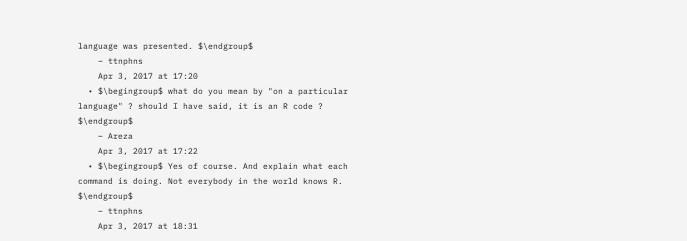language was presented. $\endgroup$
    – ttnphns
    Apr 3, 2017 at 17:20
  • $\begingroup$ what do you mean by "on a particular language" ? should I have said, it is an R code ? $\endgroup$
    – Areza
    Apr 3, 2017 at 17:22
  • $\begingroup$ Yes of course. And explain what each command is doing. Not everybody in the world knows R. $\endgroup$
    – ttnphns
    Apr 3, 2017 at 18:31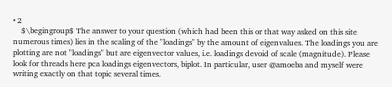• 2
    $\begingroup$ The answer to your question (which had been this or that way asked on this site numerous times) lies in the scaling of the "loadings" by the amount of eigenvalues. The loadings you are plotting are not "loadings" but are eigenvector values, i.e. loadings devoid of scale (magnitude). Please look for threads here pca loadings eigenvectors, biplot. In particular, user @amoeba and myself were writing exactly on that topic several times.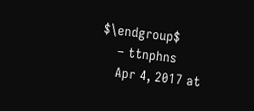$\endgroup$
    – ttnphns
    Apr 4, 2017 at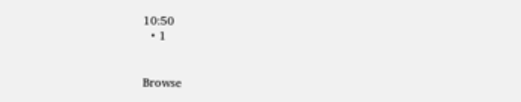10:50
  • 1


Browse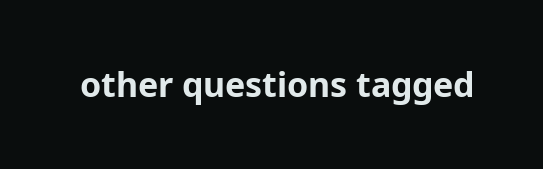other questions tagged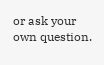or ask your own question.